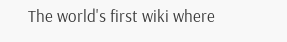The world's first wiki where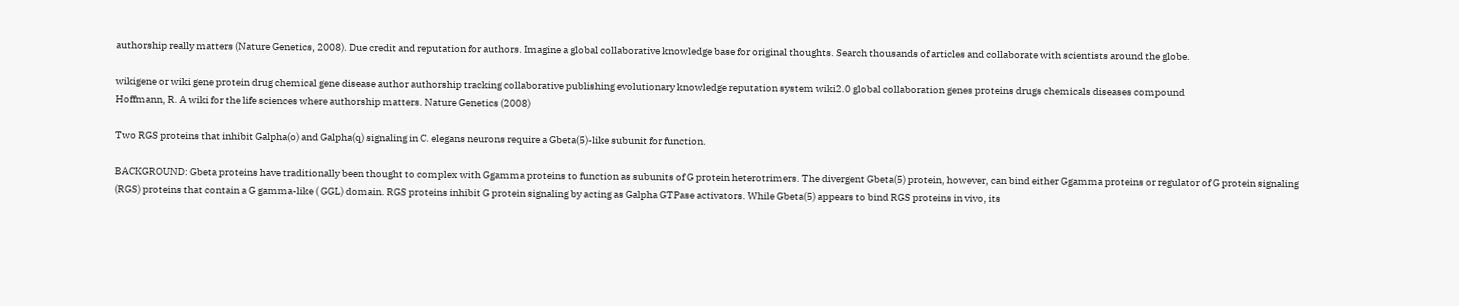authorship really matters (Nature Genetics, 2008). Due credit and reputation for authors. Imagine a global collaborative knowledge base for original thoughts. Search thousands of articles and collaborate with scientists around the globe.

wikigene or wiki gene protein drug chemical gene disease author authorship tracking collaborative publishing evolutionary knowledge reputation system wiki2.0 global collaboration genes proteins drugs chemicals diseases compound
Hoffmann, R. A wiki for the life sciences where authorship matters. Nature Genetics (2008)

Two RGS proteins that inhibit Galpha(o) and Galpha(q) signaling in C. elegans neurons require a Gbeta(5)-like subunit for function.

BACKGROUND: Gbeta proteins have traditionally been thought to complex with Ggamma proteins to function as subunits of G protein heterotrimers. The divergent Gbeta(5) protein, however, can bind either Ggamma proteins or regulator of G protein signaling (RGS) proteins that contain a G gamma-like ( GGL) domain. RGS proteins inhibit G protein signaling by acting as Galpha GTPase activators. While Gbeta(5) appears to bind RGS proteins in vivo, its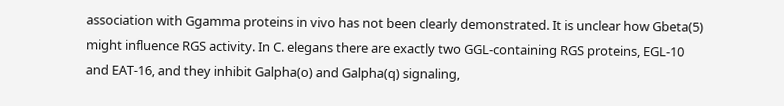association with Ggamma proteins in vivo has not been clearly demonstrated. It is unclear how Gbeta(5) might influence RGS activity. In C. elegans there are exactly two GGL-containing RGS proteins, EGL-10 and EAT-16, and they inhibit Galpha(o) and Galpha(q) signaling,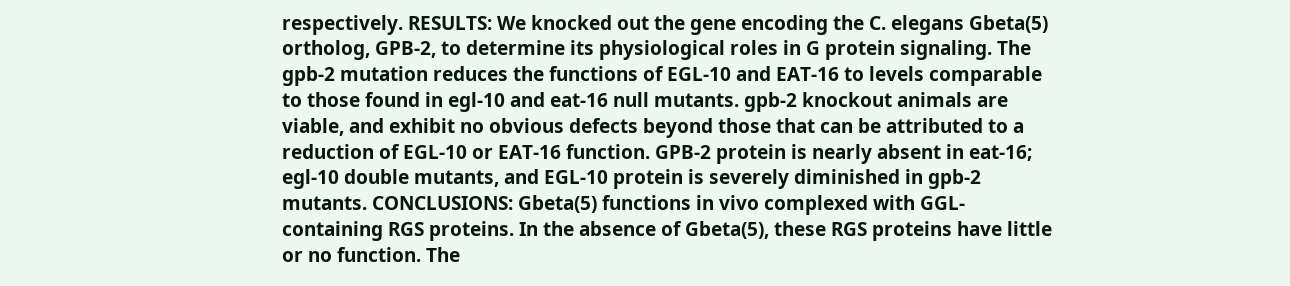respectively. RESULTS: We knocked out the gene encoding the C. elegans Gbeta(5) ortholog, GPB-2, to determine its physiological roles in G protein signaling. The gpb-2 mutation reduces the functions of EGL-10 and EAT-16 to levels comparable to those found in egl-10 and eat-16 null mutants. gpb-2 knockout animals are viable, and exhibit no obvious defects beyond those that can be attributed to a reduction of EGL-10 or EAT-16 function. GPB-2 protein is nearly absent in eat-16; egl-10 double mutants, and EGL-10 protein is severely diminished in gpb-2 mutants. CONCLUSIONS: Gbeta(5) functions in vivo complexed with GGL-containing RGS proteins. In the absence of Gbeta(5), these RGS proteins have little or no function. The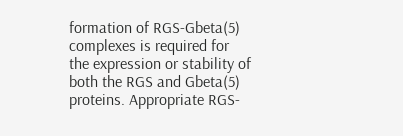formation of RGS-Gbeta(5) complexes is required for the expression or stability of both the RGS and Gbeta(5) proteins. Appropriate RGS-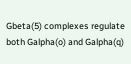Gbeta(5) complexes regulate both Galpha(o) and Galpha(q)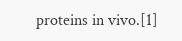proteins in vivo.[1]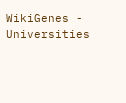WikiGenes - Universities